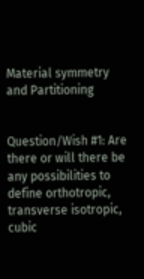Material symmetry and Partitioning


Question/Wish #1: Are there or will there be any possibilities to define orthotropic, transverse isotropic, cubic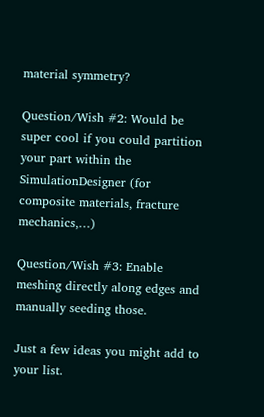material symmetry?

Question/Wish #2: Would be super cool if you could partition your part within the SimulationDesigner (for composite materials, fracture mechanics,…)

Question/Wish #3: Enable meshing directly along edges and manually seeding those.

Just a few ideas you might add to your list.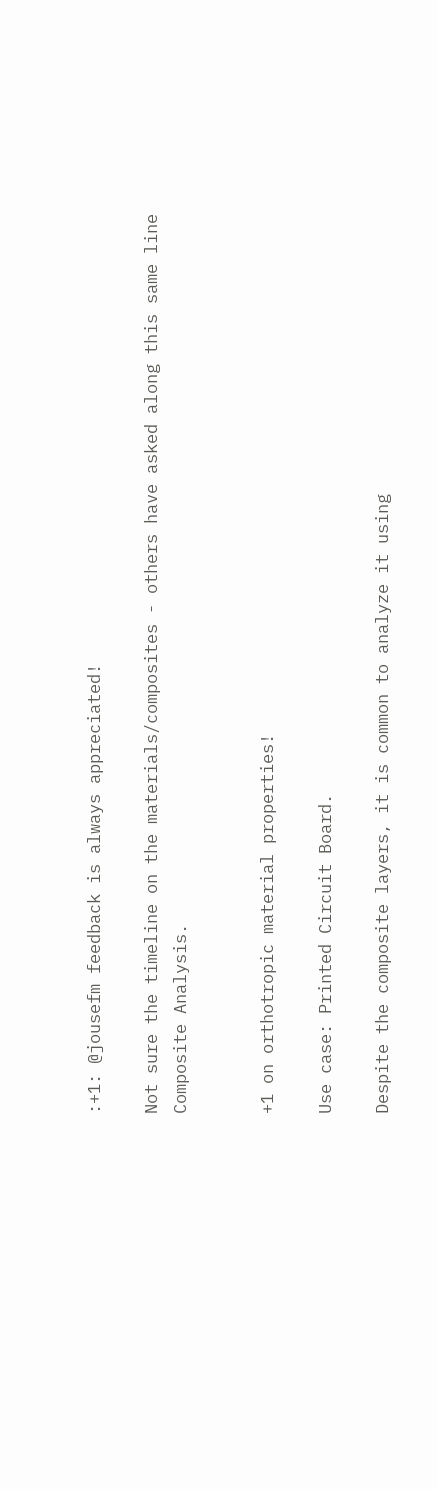:+1: @jousefm feedback is always appreciated!

Not sure the timeline on the materials/composites - others have asked along this same line Composite Analysis.


+1 on orthotropic material properties!

Use case: Printed Circuit Board.

Despite the composite layers, it is common to analyze it using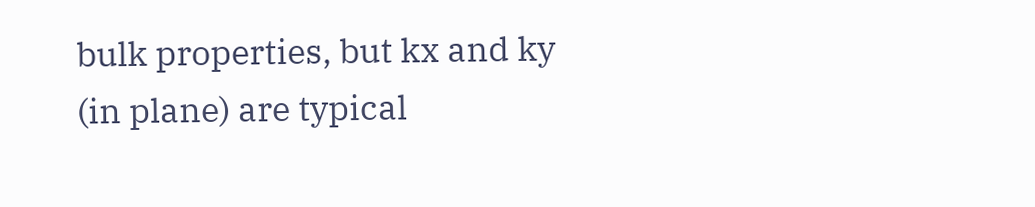bulk properties, but kx and ky (in plane) are typical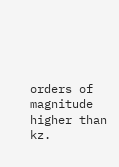orders of magnitude higher than kz.